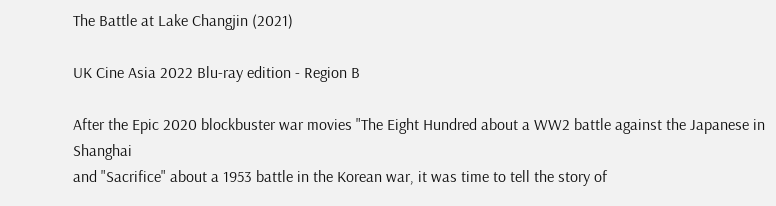The Battle at Lake Changjin (2021)

UK Cine Asia 2022 Blu-ray edition - Region B

After the Epic 2020 blockbuster war movies "The Eight Hundred about a WW2 battle against the Japanese in Shanghai
and "Sacrifice" about a 1953 battle in the Korean war, it was time to tell the story of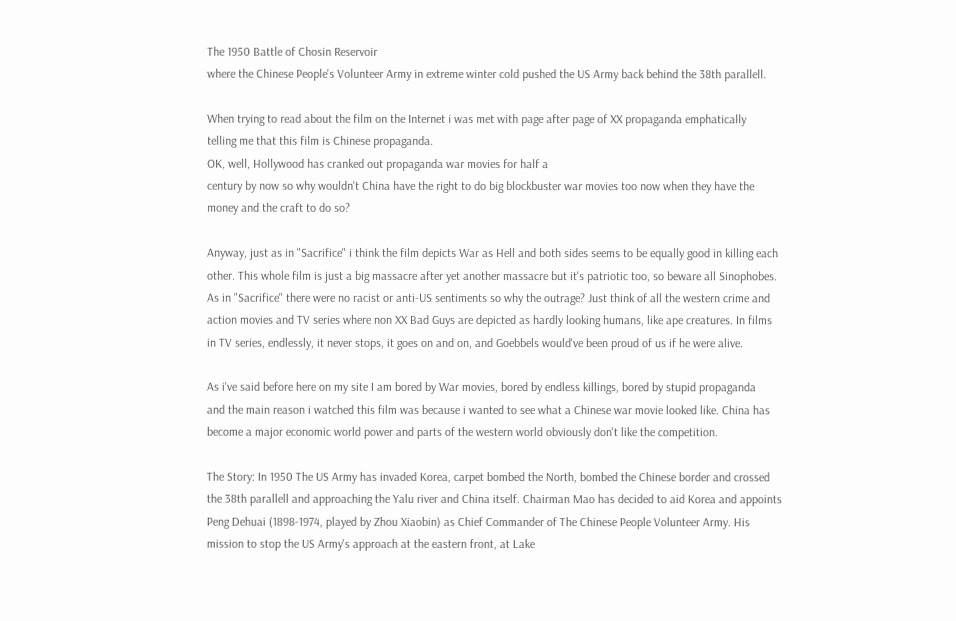The 1950 Battle of Chosin Reservoir
where the Chinese People's Volunteer Army in extreme winter cold pushed the US Army back behind the 38th parallell.

When trying to read about the film on the Internet i was met with page after page of XX propaganda emphatically
telling me that this film is Chinese propaganda.
OK, well, Hollywood has cranked out propaganda war movies for half a
century by now so why wouldn't China have the right to do big blockbuster war movies too now when they have the
money and the craft to do so?

Anyway, just as in "Sacrifice" i think the film depicts War as Hell and both sides seems to be equally good in killing each
other. This whole film is just a big massacre after yet another massacre but it's patriotic too, so beware all Sinophobes.
As in "Sacrifice" there were no racist or anti-US sentiments so why the outrage? Just think of all the western crime and
action movies and TV series where non XX Bad Guys are depicted as hardly looking humans, like ape creatures. In films
in TV series, endlessly, it never stops, it goes on and on, and Goebbels would've been proud of us if he were alive.

As i've said before here on my site I am bored by War movies, bored by endless killings, bored by stupid propaganda
and the main reason i watched this film was because i wanted to see what a Chinese war movie looked like. China has
become a major economic world power and parts of the western world obviously don't like the competition.

The Story: In 1950 The US Army has invaded Korea, carpet bombed the North, bombed the Chinese border and crossed
the 38th parallell and approaching the Yalu river and China itself. Chairman Mao has decided to aid Korea and appoints
Peng Dehuai (1898-1974, played by Zhou Xiaobin) as Chief Commander of The Chinese People Volunteer Army. His
mission to stop the US Army's approach at the eastern front, at Lake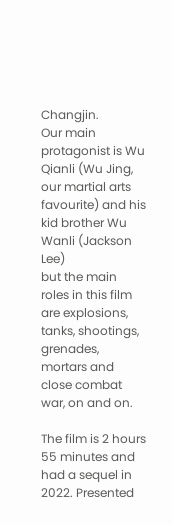Changjin.
Our main protagonist is Wu Qianli (Wu Jing, our martial arts favourite) and his kid brother Wu Wanli (Jackson Lee)
but the main roles in this film are explosions, tanks, shootings, grenades, mortars and close combat war, on and on.

The film is 2 hours 55 minutes and had a sequel in 2022. Presented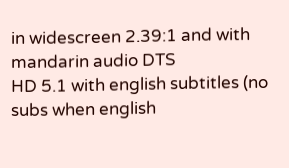in widescreen 2.39:1 and with mandarin audio DTS
HD 5.1 with english subtitles (no subs when english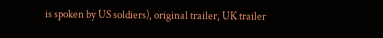is spoken by US soldiers), original trailer, UK trailer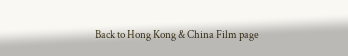Back to Hong Kong & China Film page